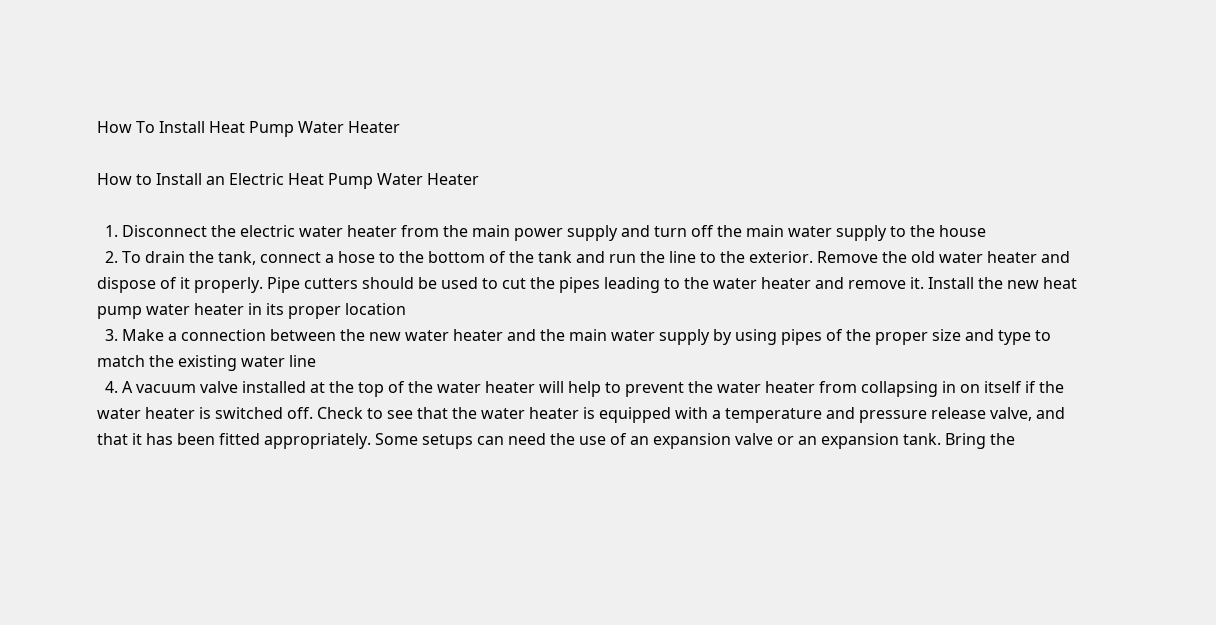How To Install Heat Pump Water Heater

How to Install an Electric Heat Pump Water Heater

  1. Disconnect the electric water heater from the main power supply and turn off the main water supply to the house
  2. To drain the tank, connect a hose to the bottom of the tank and run the line to the exterior. Remove the old water heater and dispose of it properly. Pipe cutters should be used to cut the pipes leading to the water heater and remove it. Install the new heat pump water heater in its proper location
  3. Make a connection between the new water heater and the main water supply by using pipes of the proper size and type to match the existing water line
  4. A vacuum valve installed at the top of the water heater will help to prevent the water heater from collapsing in on itself if the water heater is switched off. Check to see that the water heater is equipped with a temperature and pressure release valve, and that it has been fitted appropriately. Some setups can need the use of an expansion valve or an expansion tank. Bring the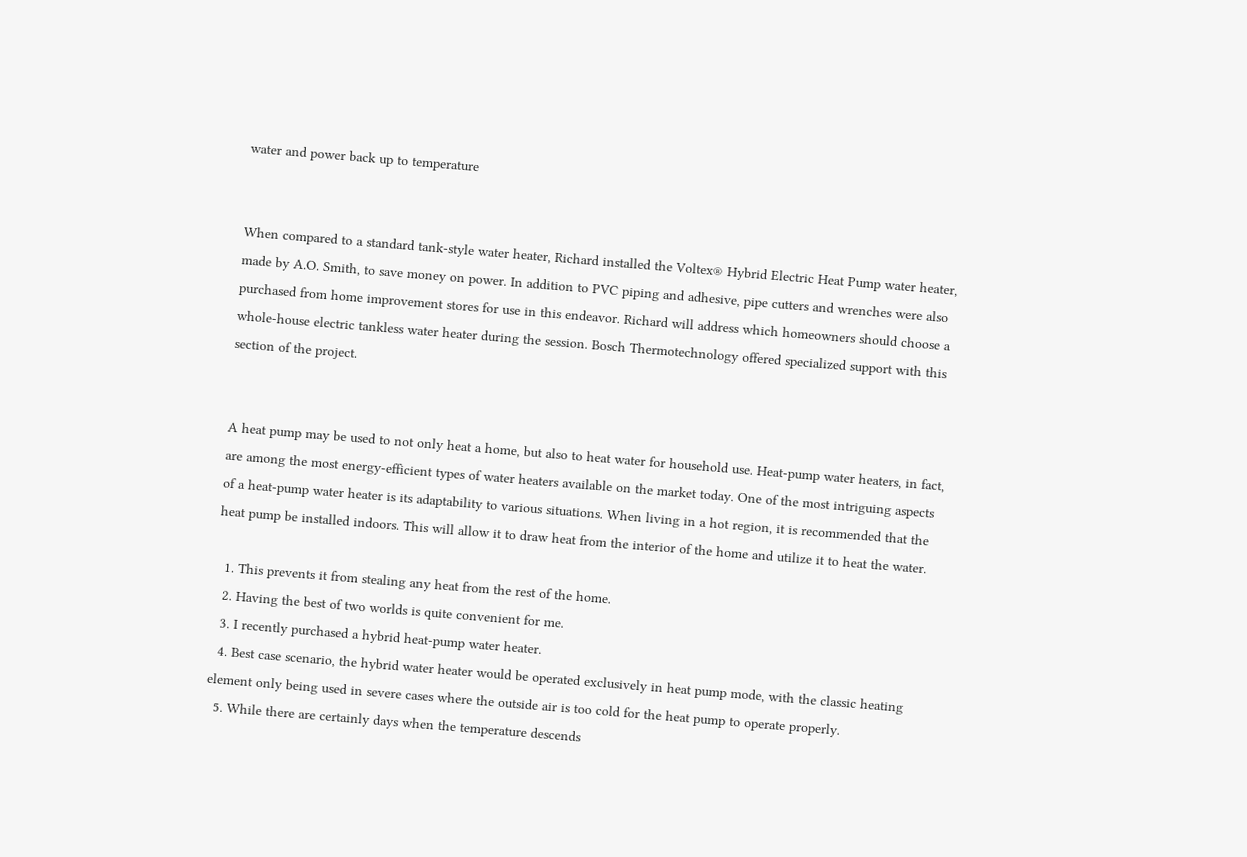water and power back up to temperature


When compared to a standard tank-style water heater, Richard installed the Voltex® Hybrid Electric Heat Pump water heater, made by A.O. Smith, to save money on power. In addition to PVC piping and adhesive, pipe cutters and wrenches were also purchased from home improvement stores for use in this endeavor. Richard will address which homeowners should choose a whole-house electric tankless water heater during the session. Bosch Thermotechnology offered specialized support with this section of the project.


A heat pump may be used to not only heat a home, but also to heat water for household use. Heat-pump water heaters, in fact, are among the most energy-efficient types of water heaters available on the market today. One of the most intriguing aspects of a heat-pump water heater is its adaptability to various situations. When living in a hot region, it is recommended that the heat pump be installed indoors. This will allow it to draw heat from the interior of the home and utilize it to heat the water.

  1. This prevents it from stealing any heat from the rest of the home.
  2. Having the best of two worlds is quite convenient for me.
  3. I recently purchased a hybrid heat-pump water heater.
  4. Best case scenario, the hybrid water heater would be operated exclusively in heat pump mode, with the classic heating element only being used in severe cases where the outside air is too cold for the heat pump to operate properly.
  5. While there are certainly days when the temperature descends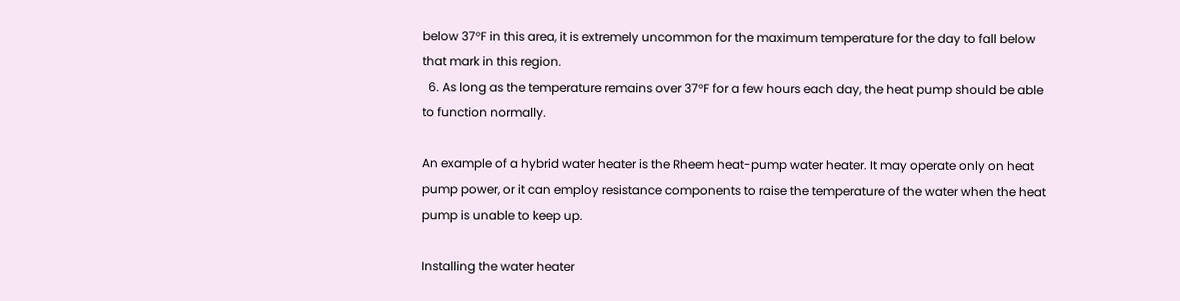below 37°F in this area, it is extremely uncommon for the maximum temperature for the day to fall below that mark in this region.
  6. As long as the temperature remains over 37°F for a few hours each day, the heat pump should be able to function normally.

An example of a hybrid water heater is the Rheem heat-pump water heater. It may operate only on heat pump power, or it can employ resistance components to raise the temperature of the water when the heat pump is unable to keep up.

Installing the water heater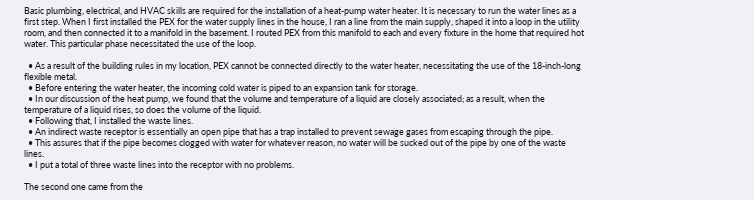Basic plumbing, electrical, and HVAC skills are required for the installation of a heat-pump water heater. It is necessary to run the water lines as a first step. When I first installed the PEX for the water supply lines in the house, I ran a line from the main supply, shaped it into a loop in the utility room, and then connected it to a manifold in the basement. I routed PEX from this manifold to each and every fixture in the home that required hot water. This particular phase necessitated the use of the loop.

  • As a result of the building rules in my location, PEX cannot be connected directly to the water heater, necessitating the use of the 18-inch-long flexible metal.
  • Before entering the water heater, the incoming cold water is piped to an expansion tank for storage.
  • In our discussion of the heat pump, we found that the volume and temperature of a liquid are closely associated; as a result, when the temperature of a liquid rises, so does the volume of the liquid.
  • Following that, I installed the waste lines.
  • An indirect waste receptor is essentially an open pipe that has a trap installed to prevent sewage gases from escaping through the pipe.
  • This assures that if the pipe becomes clogged with water for whatever reason, no water will be sucked out of the pipe by one of the waste lines.
  • I put a total of three waste lines into the receptor with no problems.

The second one came from the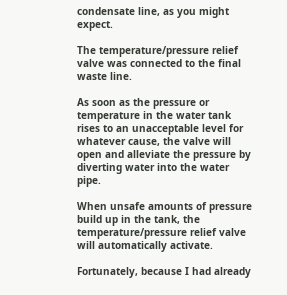condensate line, as you might expect.

The temperature/pressure relief valve was connected to the final waste line.

As soon as the pressure or temperature in the water tank rises to an unacceptable level for whatever cause, the valve will open and alleviate the pressure by diverting water into the water pipe.

When unsafe amounts of pressure build up in the tank, the temperature/pressure relief valve will automatically activate.

Fortunately, because I had already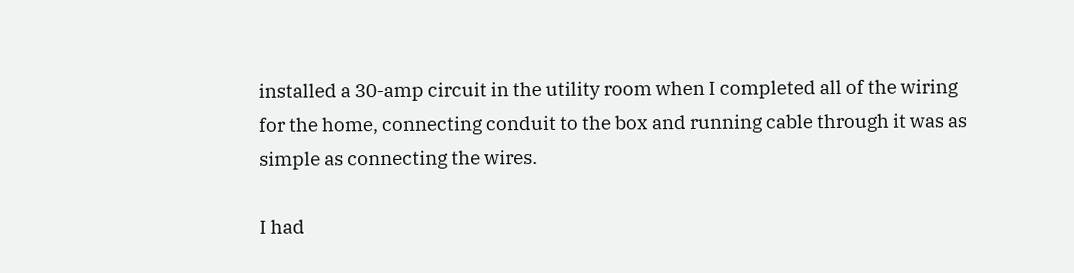installed a 30-amp circuit in the utility room when I completed all of the wiring for the home, connecting conduit to the box and running cable through it was as simple as connecting the wires.

I had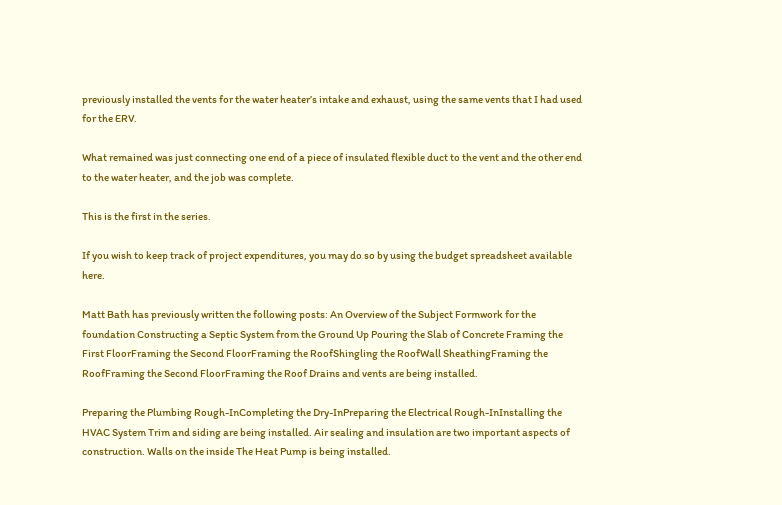previously installed the vents for the water heater’s intake and exhaust, using the same vents that I had used for the ERV.

What remained was just connecting one end of a piece of insulated flexible duct to the vent and the other end to the water heater, and the job was complete.

This is the first in the series.

If you wish to keep track of project expenditures, you may do so by using the budget spreadsheet available here.

Matt Bath has previously written the following posts: An Overview of the Subject Formwork for the foundation Constructing a Septic System from the Ground Up Pouring the Slab of Concrete Framing the First FloorFraming the Second FloorFraming the RoofShingling the RoofWall SheathingFraming the RoofFraming the Second FloorFraming the Roof Drains and vents are being installed.

Preparing the Plumbing Rough-InCompleting the Dry-InPreparing the Electrical Rough-InInstalling the HVAC System Trim and siding are being installed. Air sealing and insulation are two important aspects of construction. Walls on the inside The Heat Pump is being installed.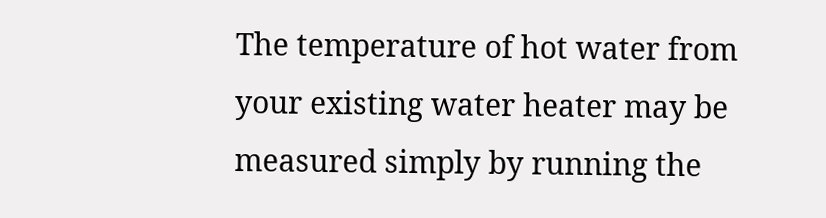The temperature of hot water from your existing water heater may be measured simply by running the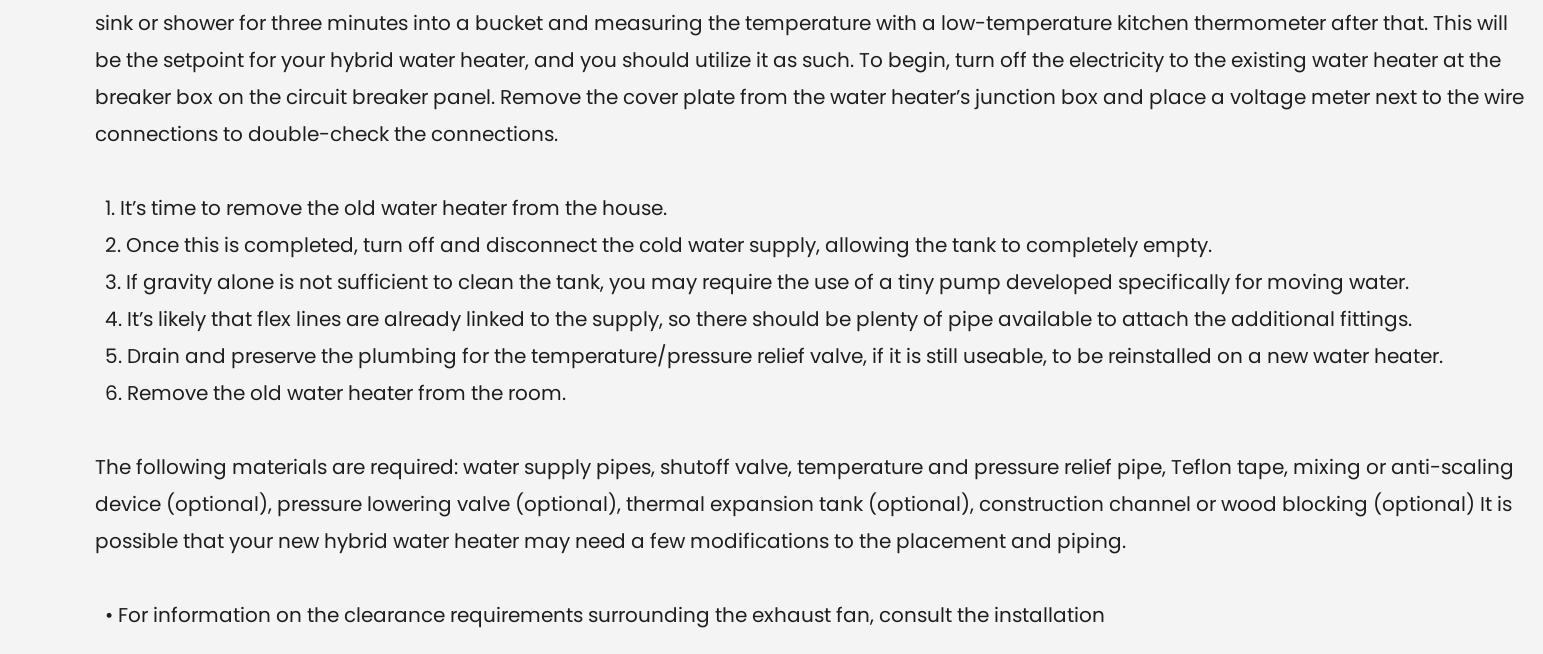sink or shower for three minutes into a bucket and measuring the temperature with a low-temperature kitchen thermometer after that. This will be the setpoint for your hybrid water heater, and you should utilize it as such. To begin, turn off the electricity to the existing water heater at the breaker box on the circuit breaker panel. Remove the cover plate from the water heater’s junction box and place a voltage meter next to the wire connections to double-check the connections.

  1. It’s time to remove the old water heater from the house.
  2. Once this is completed, turn off and disconnect the cold water supply, allowing the tank to completely empty.
  3. If gravity alone is not sufficient to clean the tank, you may require the use of a tiny pump developed specifically for moving water.
  4. It’s likely that flex lines are already linked to the supply, so there should be plenty of pipe available to attach the additional fittings.
  5. Drain and preserve the plumbing for the temperature/pressure relief valve, if it is still useable, to be reinstalled on a new water heater.
  6. Remove the old water heater from the room.

The following materials are required: water supply pipes, shutoff valve, temperature and pressure relief pipe, Teflon tape, mixing or anti-scaling device (optional), pressure lowering valve (optional), thermal expansion tank (optional), construction channel or wood blocking (optional) It is possible that your new hybrid water heater may need a few modifications to the placement and piping.

  • For information on the clearance requirements surrounding the exhaust fan, consult the installation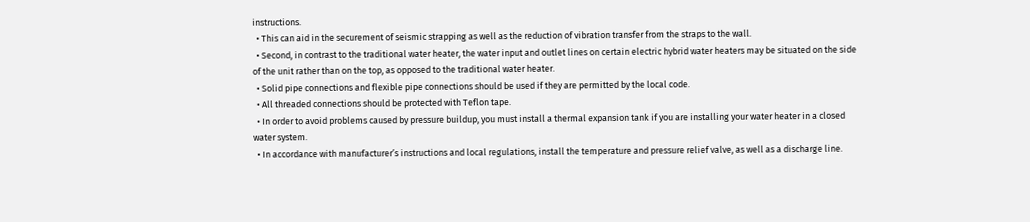instructions.
  • This can aid in the securement of seismic strapping as well as the reduction of vibration transfer from the straps to the wall.
  • Second, in contrast to the traditional water heater, the water input and outlet lines on certain electric hybrid water heaters may be situated on the side of the unit rather than on the top, as opposed to the traditional water heater.
  • Solid pipe connections and flexible pipe connections should be used if they are permitted by the local code.
  • All threaded connections should be protected with Teflon tape.
  • In order to avoid problems caused by pressure buildup, you must install a thermal expansion tank if you are installing your water heater in a closed water system.
  • In accordance with manufacturer’s instructions and local regulations, install the temperature and pressure relief valve, as well as a discharge line.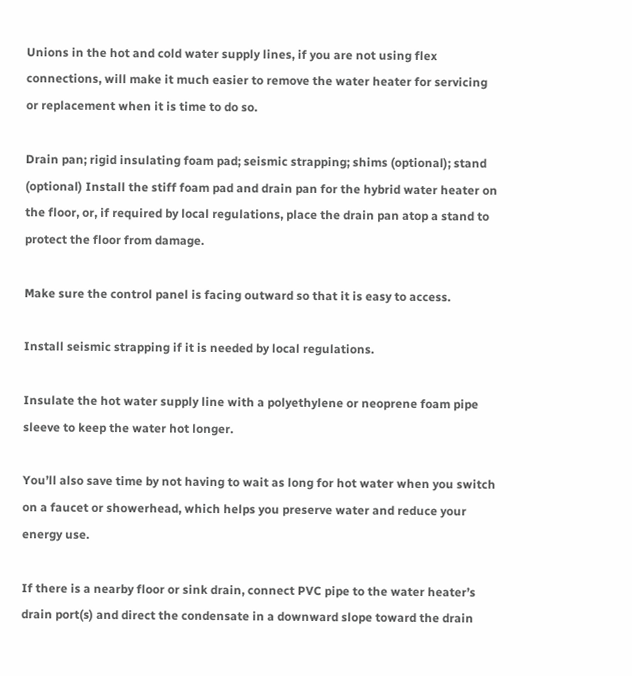Unions in the hot and cold water supply lines, if you are not using flex connections, will make it much easier to remove the water heater for servicing or replacement when it is time to do so.

Drain pan; rigid insulating foam pad; seismic strapping; shims (optional); stand (optional) Install the stiff foam pad and drain pan for the hybrid water heater on the floor, or, if required by local regulations, place the drain pan atop a stand to protect the floor from damage.

Make sure the control panel is facing outward so that it is easy to access.

Install seismic strapping if it is needed by local regulations.

Insulate the hot water supply line with a polyethylene or neoprene foam pipe sleeve to keep the water hot longer.

You’ll also save time by not having to wait as long for hot water when you switch on a faucet or showerhead, which helps you preserve water and reduce your energy use.

If there is a nearby floor or sink drain, connect PVC pipe to the water heater’s drain port(s) and direct the condensate in a downward slope toward the drain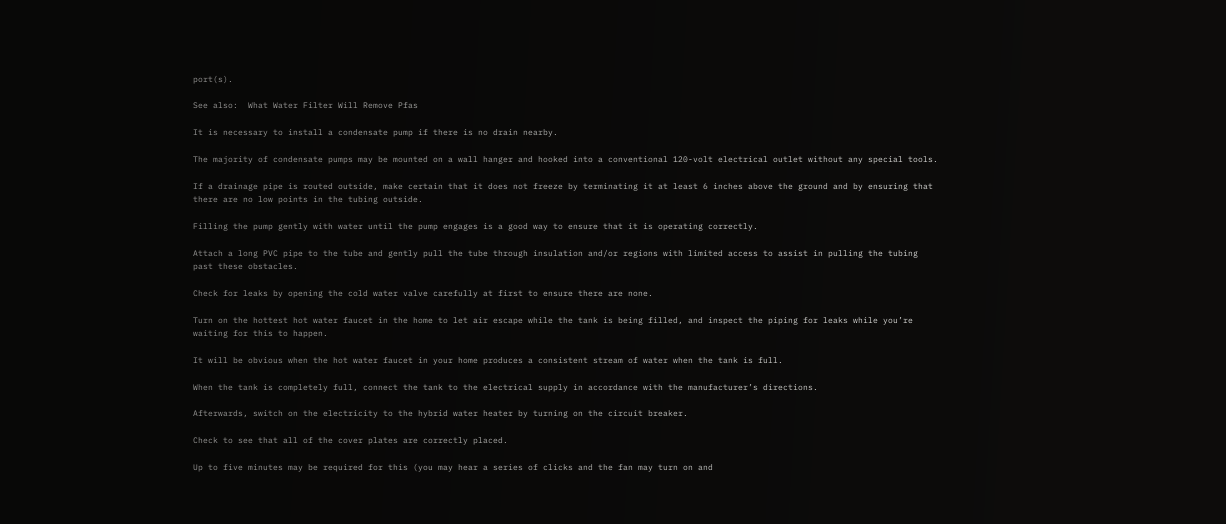port(s).

See also:  What Water Filter Will Remove Pfas

It is necessary to install a condensate pump if there is no drain nearby.

The majority of condensate pumps may be mounted on a wall hanger and hooked into a conventional 120-volt electrical outlet without any special tools.

If a drainage pipe is routed outside, make certain that it does not freeze by terminating it at least 6 inches above the ground and by ensuring that there are no low points in the tubing outside.

Filling the pump gently with water until the pump engages is a good way to ensure that it is operating correctly.

Attach a long PVC pipe to the tube and gently pull the tube through insulation and/or regions with limited access to assist in pulling the tubing past these obstacles.

Check for leaks by opening the cold water valve carefully at first to ensure there are none.

Turn on the hottest hot water faucet in the home to let air escape while the tank is being filled, and inspect the piping for leaks while you’re waiting for this to happen.

It will be obvious when the hot water faucet in your home produces a consistent stream of water when the tank is full.

When the tank is completely full, connect the tank to the electrical supply in accordance with the manufacturer’s directions.

Afterwards, switch on the electricity to the hybrid water heater by turning on the circuit breaker.

Check to see that all of the cover plates are correctly placed.

Up to five minutes may be required for this (you may hear a series of clicks and the fan may turn on and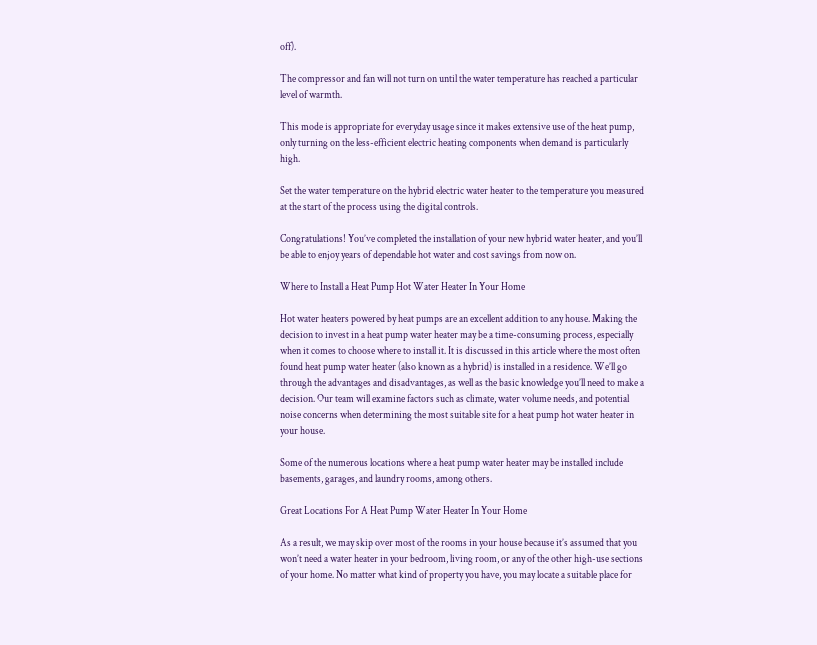off).

The compressor and fan will not turn on until the water temperature has reached a particular level of warmth.

This mode is appropriate for everyday usage since it makes extensive use of the heat pump, only turning on the less-efficient electric heating components when demand is particularly high.

Set the water temperature on the hybrid electric water heater to the temperature you measured at the start of the process using the digital controls.

Congratulations! You’ve completed the installation of your new hybrid water heater, and you’ll be able to enjoy years of dependable hot water and cost savings from now on.

Where to Install a Heat Pump Hot Water Heater In Your Home

Hot water heaters powered by heat pumps are an excellent addition to any house. Making the decision to invest in a heat pump water heater may be a time-consuming process, especially when it comes to choose where to install it. It is discussed in this article where the most often found heat pump water heater (also known as a hybrid) is installed in a residence. We’ll go through the advantages and disadvantages, as well as the basic knowledge you’ll need to make a decision. Our team will examine factors such as climate, water volume needs, and potential noise concerns when determining the most suitable site for a heat pump hot water heater in your house.

Some of the numerous locations where a heat pump water heater may be installed include basements, garages, and laundry rooms, among others.

Great Locations For A Heat Pump Water Heater In Your Home

As a result, we may skip over most of the rooms in your house because it’s assumed that you won’t need a water heater in your bedroom, living room, or any of the other high-use sections of your home. No matter what kind of property you have, you may locate a suitable place for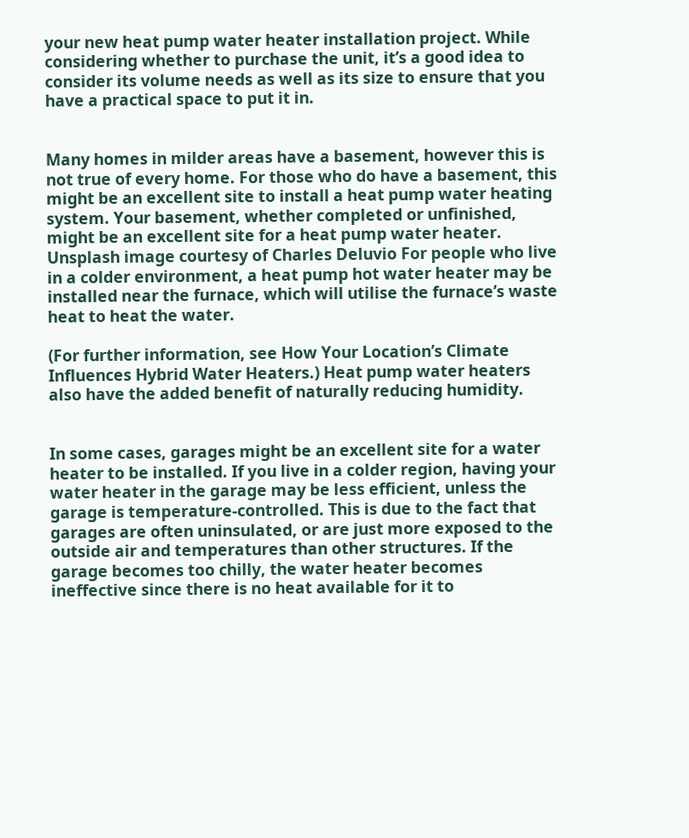your new heat pump water heater installation project. While considering whether to purchase the unit, it’s a good idea to consider its volume needs as well as its size to ensure that you have a practical space to put it in.


Many homes in milder areas have a basement, however this is not true of every home. For those who do have a basement, this might be an excellent site to install a heat pump water heating system. Your basement, whether completed or unfinished, might be an excellent site for a heat pump water heater. Unsplash image courtesy of Charles Deluvio For people who live in a colder environment, a heat pump hot water heater may be installed near the furnace, which will utilise the furnace’s waste heat to heat the water.

(For further information, see How Your Location’s Climate Influences Hybrid Water Heaters.) Heat pump water heaters also have the added benefit of naturally reducing humidity.


In some cases, garages might be an excellent site for a water heater to be installed. If you live in a colder region, having your water heater in the garage may be less efficient, unless the garage is temperature-controlled. This is due to the fact that garages are often uninsulated, or are just more exposed to the outside air and temperatures than other structures. If the garage becomes too chilly, the water heater becomes ineffective since there is no heat available for it to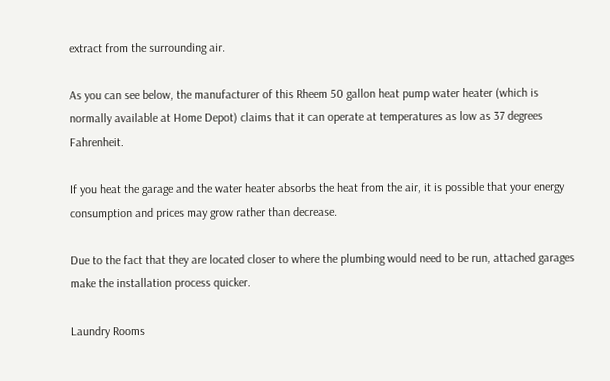extract from the surrounding air.

As you can see below, the manufacturer of this Rheem 50 gallon heat pump water heater (which is normally available at Home Depot) claims that it can operate at temperatures as low as 37 degrees Fahrenheit.

If you heat the garage and the water heater absorbs the heat from the air, it is possible that your energy consumption and prices may grow rather than decrease.

Due to the fact that they are located closer to where the plumbing would need to be run, attached garages make the installation process quicker.

Laundry Rooms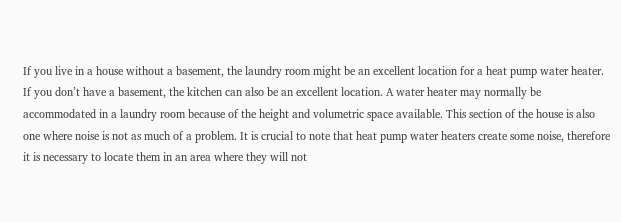If you live in a house without a basement, the laundry room might be an excellent location for a heat pump water heater. If you don’t have a basement, the kitchen can also be an excellent location. A water heater may normally be accommodated in a laundry room because of the height and volumetric space available. This section of the house is also one where noise is not as much of a problem. It is crucial to note that heat pump water heaters create some noise, therefore it is necessary to locate them in an area where they will not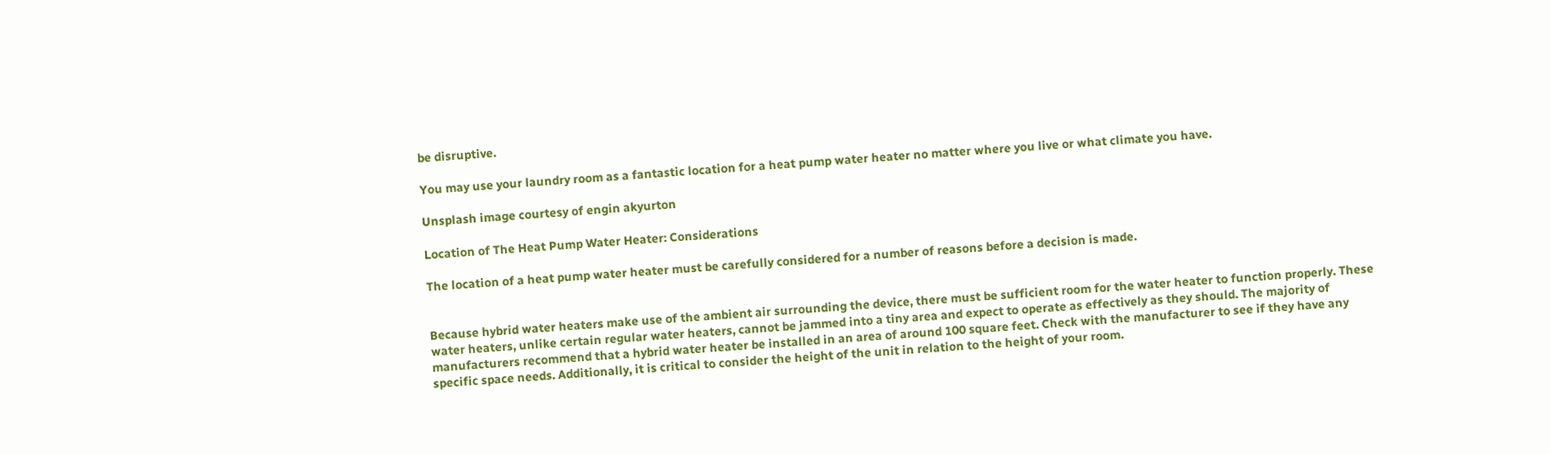be disruptive.

You may use your laundry room as a fantastic location for a heat pump water heater no matter where you live or what climate you have.

Unsplash image courtesy of engin akyurton

Location of The Heat Pump Water Heater: Considerations

The location of a heat pump water heater must be carefully considered for a number of reasons before a decision is made.


Because hybrid water heaters make use of the ambient air surrounding the device, there must be sufficient room for the water heater to function properly. These water heaters, unlike certain regular water heaters, cannot be jammed into a tiny area and expect to operate as effectively as they should. The majority of manufacturers recommend that a hybrid water heater be installed in an area of around 100 square feet. Check with the manufacturer to see if they have any specific space needs. Additionally, it is critical to consider the height of the unit in relation to the height of your room.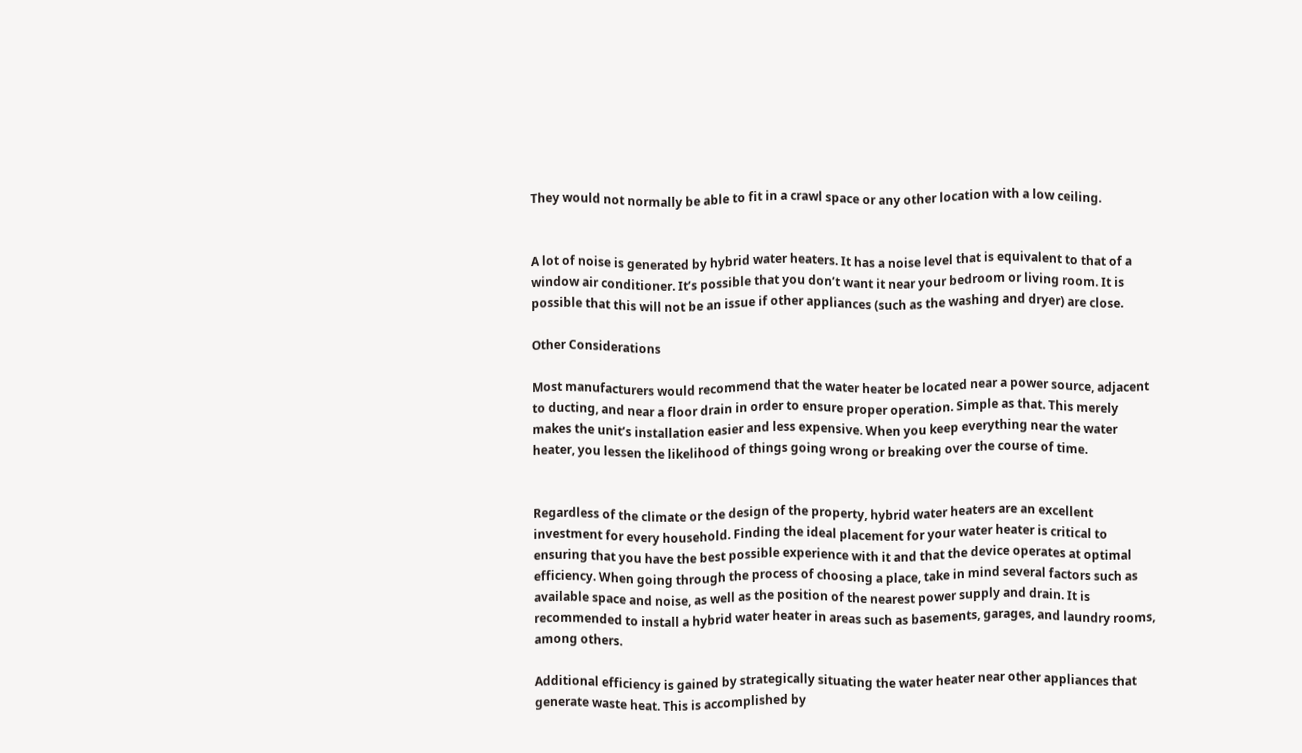They would not normally be able to fit in a crawl space or any other location with a low ceiling.


A lot of noise is generated by hybrid water heaters. It has a noise level that is equivalent to that of a window air conditioner. It’s possible that you don’t want it near your bedroom or living room. It is possible that this will not be an issue if other appliances (such as the washing and dryer) are close.

Other Considerations

Most manufacturers would recommend that the water heater be located near a power source, adjacent to ducting, and near a floor drain in order to ensure proper operation. Simple as that. This merely makes the unit’s installation easier and less expensive. When you keep everything near the water heater, you lessen the likelihood of things going wrong or breaking over the course of time.


Regardless of the climate or the design of the property, hybrid water heaters are an excellent investment for every household. Finding the ideal placement for your water heater is critical to ensuring that you have the best possible experience with it and that the device operates at optimal efficiency. When going through the process of choosing a place, take in mind several factors such as available space and noise, as well as the position of the nearest power supply and drain. It is recommended to install a hybrid water heater in areas such as basements, garages, and laundry rooms, among others.

Additional efficiency is gained by strategically situating the water heater near other appliances that generate waste heat. This is accomplished by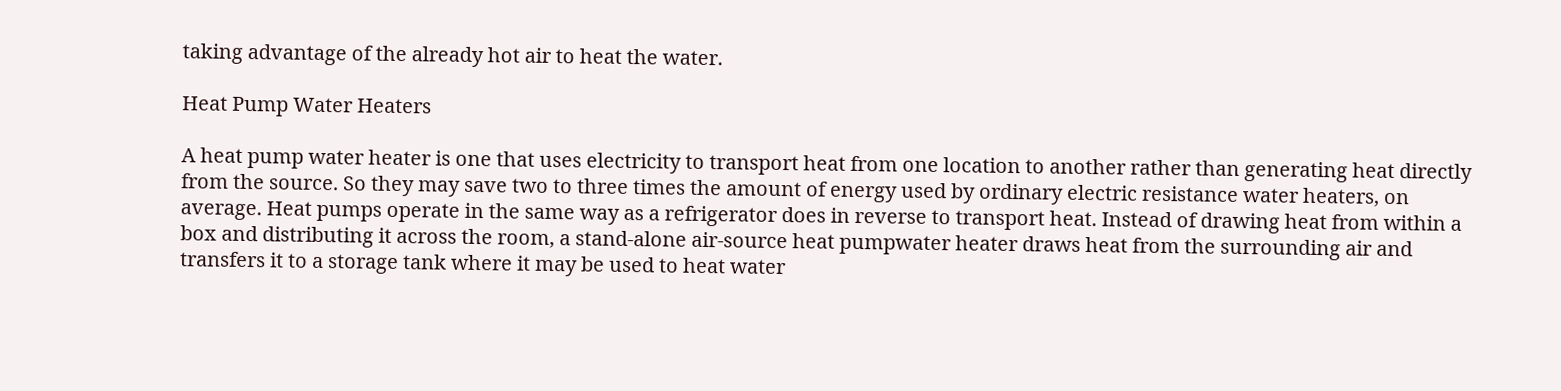taking advantage of the already hot air to heat the water.

Heat Pump Water Heaters

A heat pump water heater is one that uses electricity to transport heat from one location to another rather than generating heat directly from the source. So they may save two to three times the amount of energy used by ordinary electric resistance water heaters, on average. Heat pumps operate in the same way as a refrigerator does in reverse to transport heat. Instead of drawing heat from within a box and distributing it across the room, a stand-alone air-source heat pumpwater heater draws heat from the surrounding air and transfers it to a storage tank where it may be used to heat water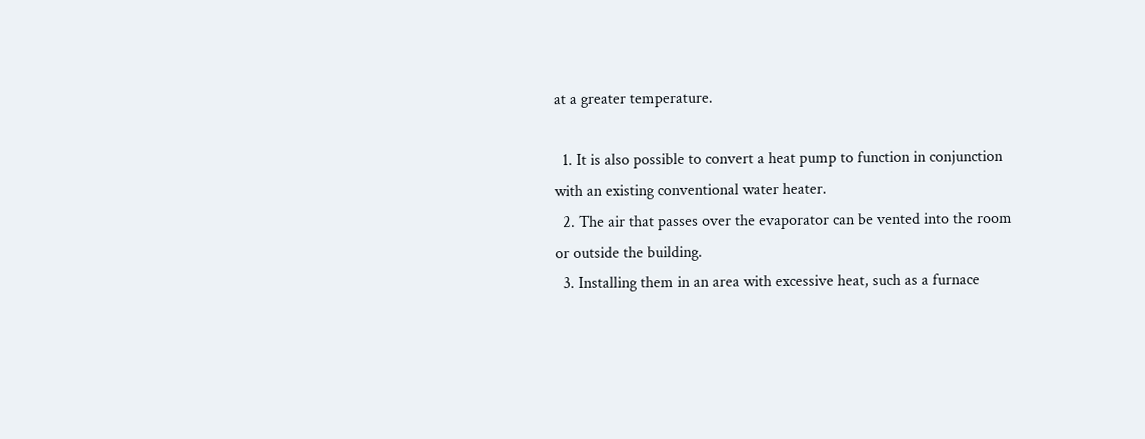at a greater temperature.

  1. It is also possible to convert a heat pump to function in conjunction with an existing conventional water heater.
  2. The air that passes over the evaporator can be vented into the room or outside the building.
  3. Installing them in an area with excessive heat, such as a furnace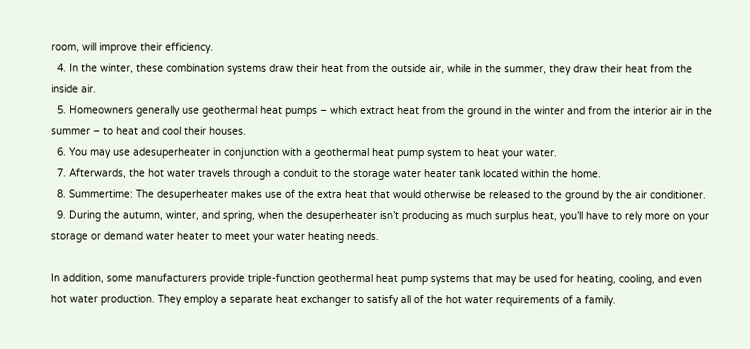room, will improve their efficiency.
  4. In the winter, these combination systems draw their heat from the outside air, while in the summer, they draw their heat from the inside air.
  5. Homeowners generally use geothermal heat pumps – which extract heat from the ground in the winter and from the interior air in the summer – to heat and cool their houses.
  6. You may use adesuperheater in conjunction with a geothermal heat pump system to heat your water.
  7. Afterwards, the hot water travels through a conduit to the storage water heater tank located within the home.
  8. Summertime: The desuperheater makes use of the extra heat that would otherwise be released to the ground by the air conditioner.
  9. During the autumn, winter, and spring, when the desuperheater isn’t producing as much surplus heat, you’ll have to rely more on your storage or demand water heater to meet your water heating needs.

In addition, some manufacturers provide triple-function geothermal heat pump systems that may be used for heating, cooling, and even hot water production. They employ a separate heat exchanger to satisfy all of the hot water requirements of a family.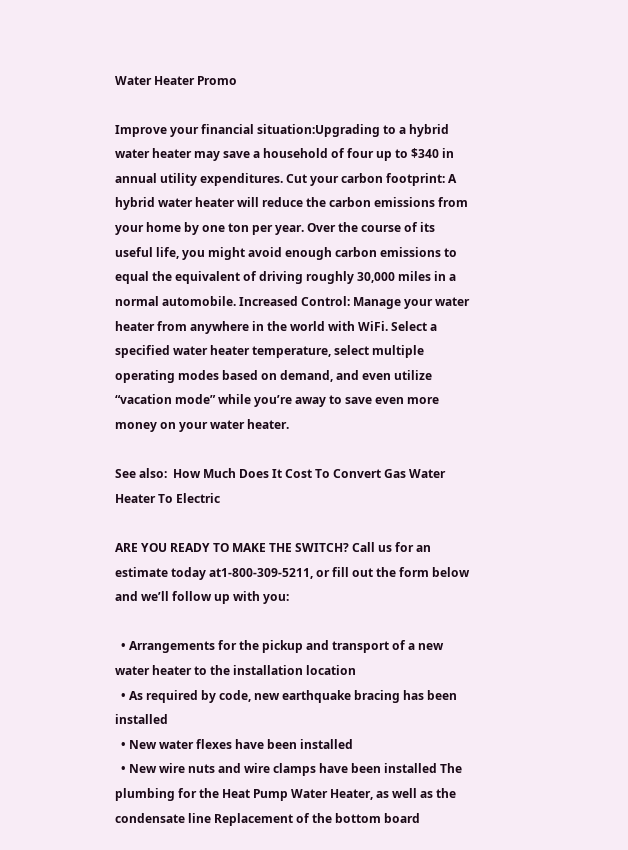Water Heater Promo

Improve your financial situation:Upgrading to a hybrid water heater may save a household of four up to $340 in annual utility expenditures. Cut your carbon footprint: A hybrid water heater will reduce the carbon emissions from your home by one ton per year. Over the course of its useful life, you might avoid enough carbon emissions to equal the equivalent of driving roughly 30,000 miles in a normal automobile. Increased Control: Manage your water heater from anywhere in the world with WiFi. Select a specified water heater temperature, select multiple operating modes based on demand, and even utilize “vacation mode” while you’re away to save even more money on your water heater.

See also:  How Much Does It Cost To Convert Gas Water Heater To Electric

ARE YOU READY TO MAKE THE SWITCH? Call us for an estimate today at1-800-309-5211, or fill out the form below and we’ll follow up with you:

  • Arrangements for the pickup and transport of a new water heater to the installation location
  • As required by code, new earthquake bracing has been installed
  • New water flexes have been installed
  • New wire nuts and wire clamps have been installed The plumbing for the Heat Pump Water Heater, as well as the condensate line Replacement of the bottom board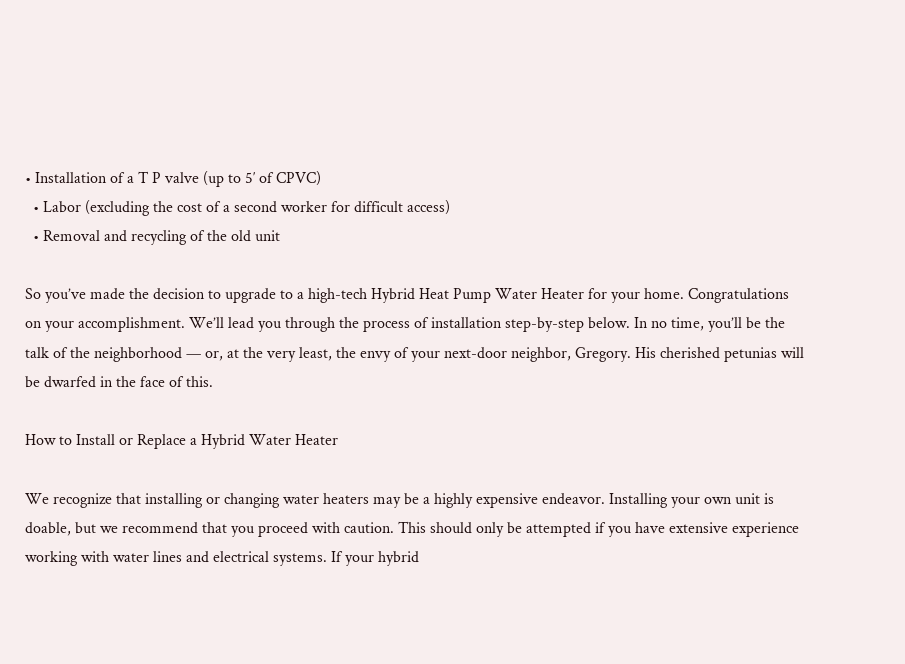• Installation of a T P valve (up to 5′ of CPVC)
  • Labor (excluding the cost of a second worker for difficult access)
  • Removal and recycling of the old unit

So you’ve made the decision to upgrade to a high-tech Hybrid Heat Pump Water Heater for your home. Congratulations on your accomplishment. We’ll lead you through the process of installation step-by-step below. In no time, you’ll be the talk of the neighborhood — or, at the very least, the envy of your next-door neighbor, Gregory. His cherished petunias will be dwarfed in the face of this.

How to Install or Replace a Hybrid Water Heater

We recognize that installing or changing water heaters may be a highly expensive endeavor. Installing your own unit is doable, but we recommend that you proceed with caution. This should only be attempted if you have extensive experience working with water lines and electrical systems. If your hybrid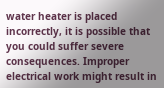water heater is placed incorrectly, it is possible that you could suffer severe consequences. Improper electrical work might result in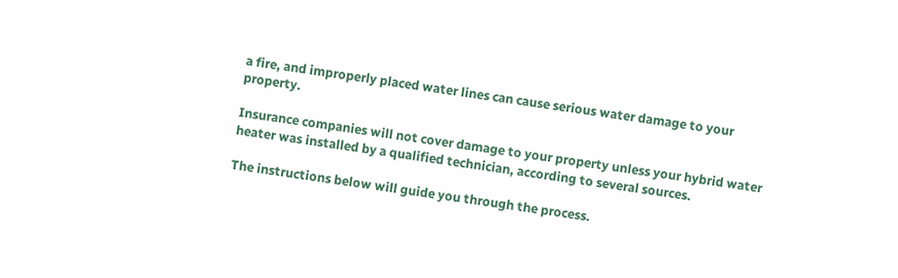a fire, and improperly placed water lines can cause serious water damage to your property.

Insurance companies will not cover damage to your property unless your hybrid water heater was installed by a qualified technician, according to several sources.

The instructions below will guide you through the process.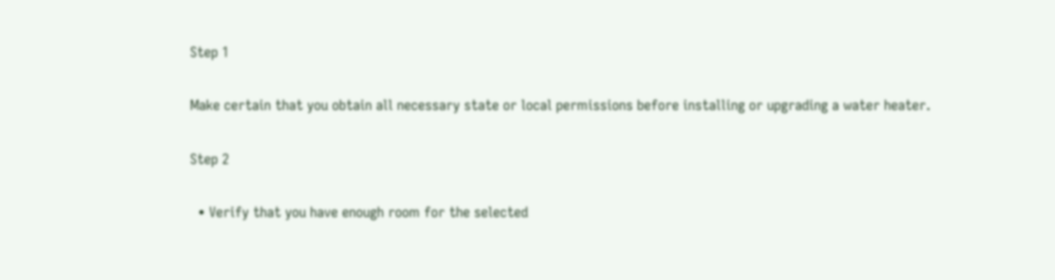Step 1

Make certain that you obtain all necessary state or local permissions before installing or upgrading a water heater.

Step 2

  • Verify that you have enough room for the selected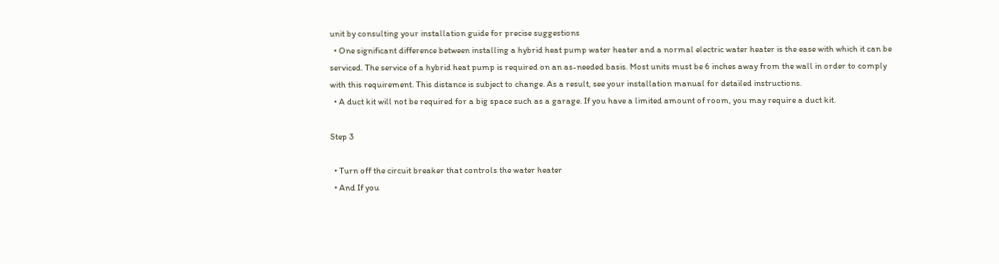unit by consulting your installation guide for precise suggestions
  • One significant difference between installing a hybrid heat pump water heater and a normal electric water heater is the ease with which it can be serviced. The service of a hybrid heat pump is required on an as-needed basis. Most units must be 6 inches away from the wall in order to comply with this requirement. This distance is subject to change. As a result, see your installation manual for detailed instructions.
  • A duct kit will not be required for a big space such as a garage. If you have a limited amount of room, you may require a duct kit.

Step 3

  • Turn off the circuit breaker that controls the water heater
  • And If you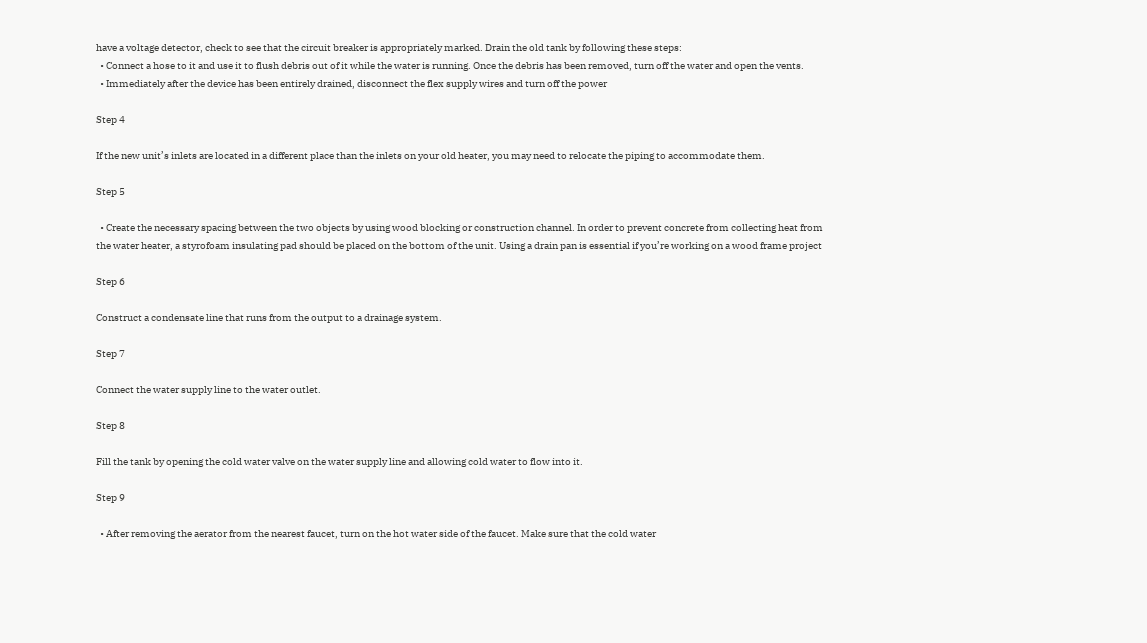have a voltage detector, check to see that the circuit breaker is appropriately marked. Drain the old tank by following these steps:
  • Connect a hose to it and use it to flush debris out of it while the water is running. Once the debris has been removed, turn off the water and open the vents.
  • Immediately after the device has been entirely drained, disconnect the flex supply wires and turn off the power

Step 4

If the new unit’s inlets are located in a different place than the inlets on your old heater, you may need to relocate the piping to accommodate them.

Step 5

  • Create the necessary spacing between the two objects by using wood blocking or construction channel. In order to prevent concrete from collecting heat from the water heater, a styrofoam insulating pad should be placed on the bottom of the unit. Using a drain pan is essential if you’re working on a wood frame project

Step 6

Construct a condensate line that runs from the output to a drainage system.

Step 7

Connect the water supply line to the water outlet.

Step 8

Fill the tank by opening the cold water valve on the water supply line and allowing cold water to flow into it.

Step 9

  • After removing the aerator from the nearest faucet, turn on the hot water side of the faucet. Make sure that the cold water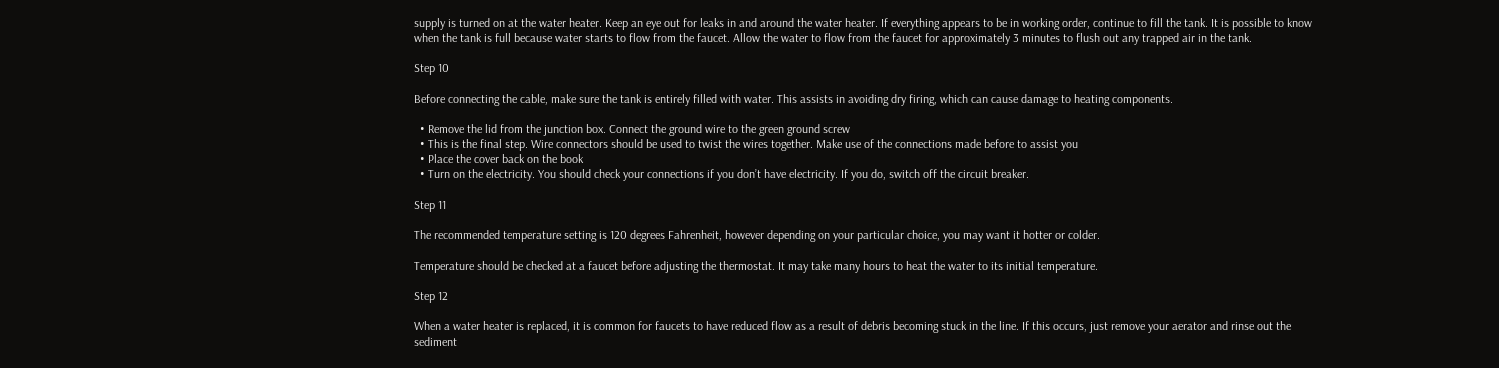supply is turned on at the water heater. Keep an eye out for leaks in and around the water heater. If everything appears to be in working order, continue to fill the tank. It is possible to know when the tank is full because water starts to flow from the faucet. Allow the water to flow from the faucet for approximately 3 minutes to flush out any trapped air in the tank.

Step 10

Before connecting the cable, make sure the tank is entirely filled with water. This assists in avoiding dry firing, which can cause damage to heating components.

  • Remove the lid from the junction box. Connect the ground wire to the green ground screw
  • This is the final step. Wire connectors should be used to twist the wires together. Make use of the connections made before to assist you
  • Place the cover back on the book
  • Turn on the electricity. You should check your connections if you don’t have electricity. If you do, switch off the circuit breaker.

Step 11

The recommended temperature setting is 120 degrees Fahrenheit, however depending on your particular choice, you may want it hotter or colder.

Temperature should be checked at a faucet before adjusting the thermostat. It may take many hours to heat the water to its initial temperature.

Step 12

When a water heater is replaced, it is common for faucets to have reduced flow as a result of debris becoming stuck in the line. If this occurs, just remove your aerator and rinse out the sediment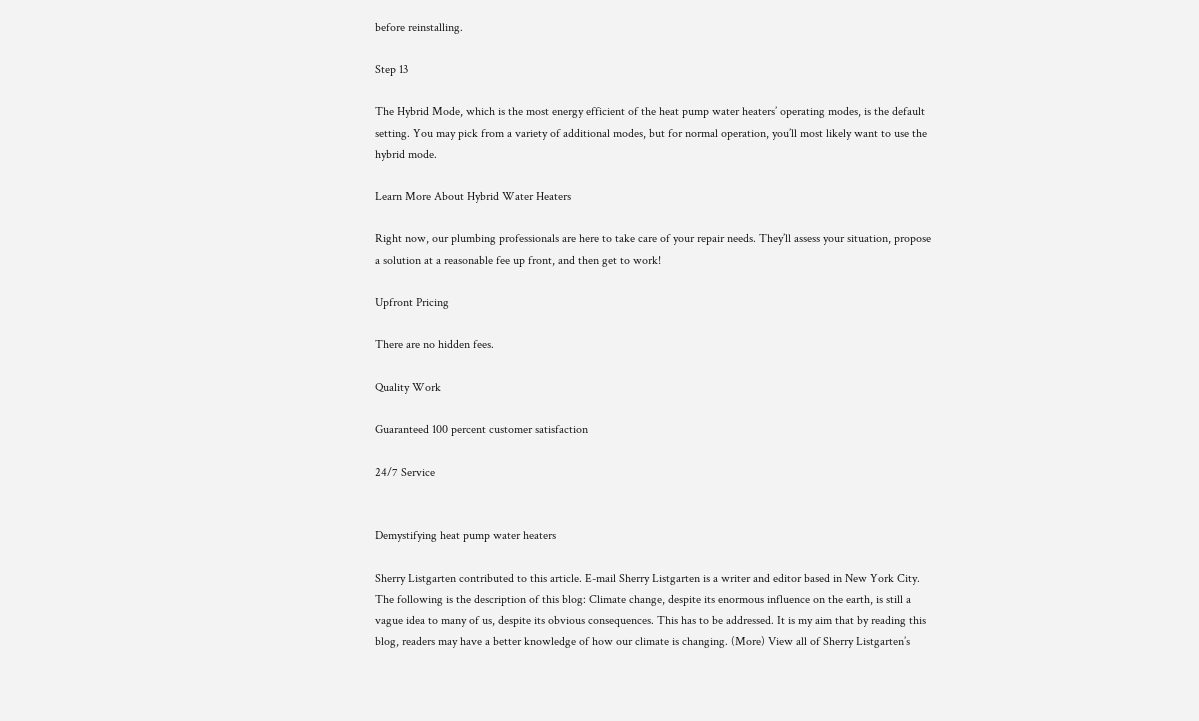before reinstalling.

Step 13

The Hybrid Mode, which is the most energy efficient of the heat pump water heaters’ operating modes, is the default setting. You may pick from a variety of additional modes, but for normal operation, you’ll most likely want to use the hybrid mode.

Learn More About Hybrid Water Heaters

Right now, our plumbing professionals are here to take care of your repair needs. They’ll assess your situation, propose a solution at a reasonable fee up front, and then get to work!

Upfront Pricing

There are no hidden fees.

Quality Work

Guaranteed 100 percent customer satisfaction

24/7 Service


Demystifying heat pump water heaters

Sherry Listgarten contributed to this article. E-mail Sherry Listgarten is a writer and editor based in New York City. The following is the description of this blog: Climate change, despite its enormous influence on the earth, is still a vague idea to many of us, despite its obvious consequences. This has to be addressed. It is my aim that by reading this blog, readers may have a better knowledge of how our climate is changing. (More) View all of Sherry Listgarten’s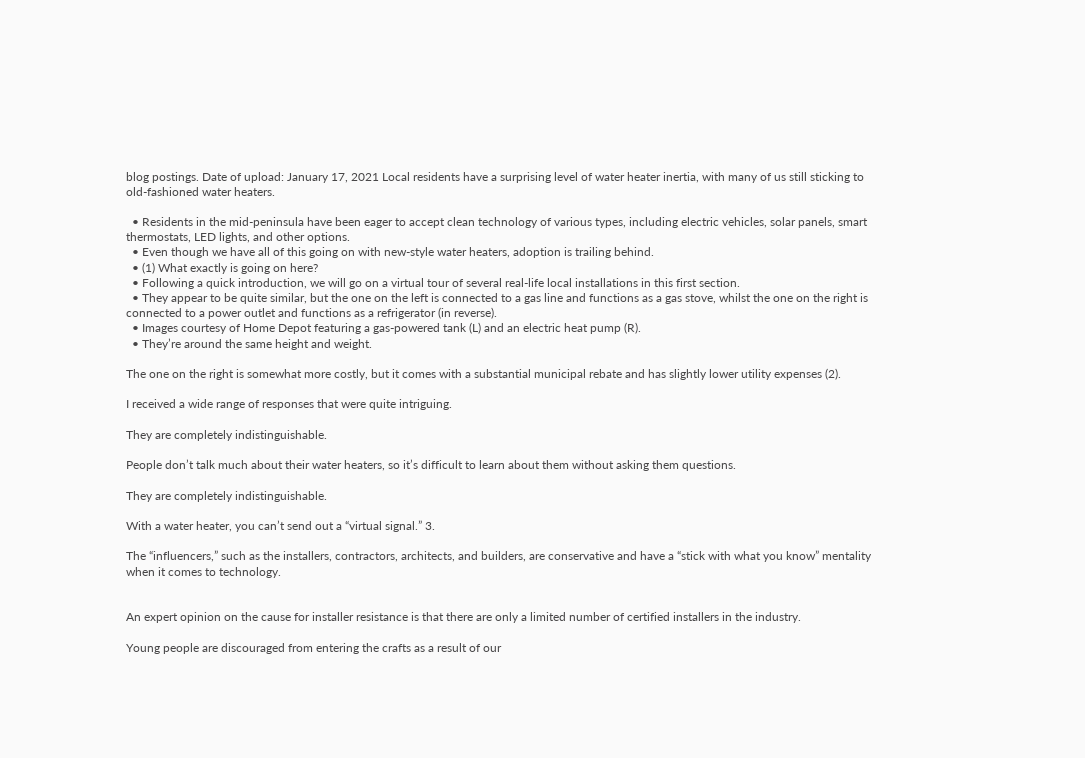blog postings. Date of upload: January 17, 2021 Local residents have a surprising level of water heater inertia, with many of us still sticking to old-fashioned water heaters.

  • Residents in the mid-peninsula have been eager to accept clean technology of various types, including electric vehicles, solar panels, smart thermostats, LED lights, and other options.
  • Even though we have all of this going on with new-style water heaters, adoption is trailing behind.
  • (1) What exactly is going on here?
  • Following a quick introduction, we will go on a virtual tour of several real-life local installations in this first section.
  • They appear to be quite similar, but the one on the left is connected to a gas line and functions as a gas stove, whilst the one on the right is connected to a power outlet and functions as a refrigerator (in reverse).
  • Images courtesy of Home Depot featuring a gas-powered tank (L) and an electric heat pump (R).
  • They’re around the same height and weight.

The one on the right is somewhat more costly, but it comes with a substantial municipal rebate and has slightly lower utility expenses (2).

I received a wide range of responses that were quite intriguing.

They are completely indistinguishable.

People don’t talk much about their water heaters, so it’s difficult to learn about them without asking them questions.

They are completely indistinguishable.

With a water heater, you can’t send out a “virtual signal.” 3.

The “influencers,” such as the installers, contractors, architects, and builders, are conservative and have a “stick with what you know” mentality when it comes to technology.


An expert opinion on the cause for installer resistance is that there are only a limited number of certified installers in the industry.

Young people are discouraged from entering the crafts as a result of our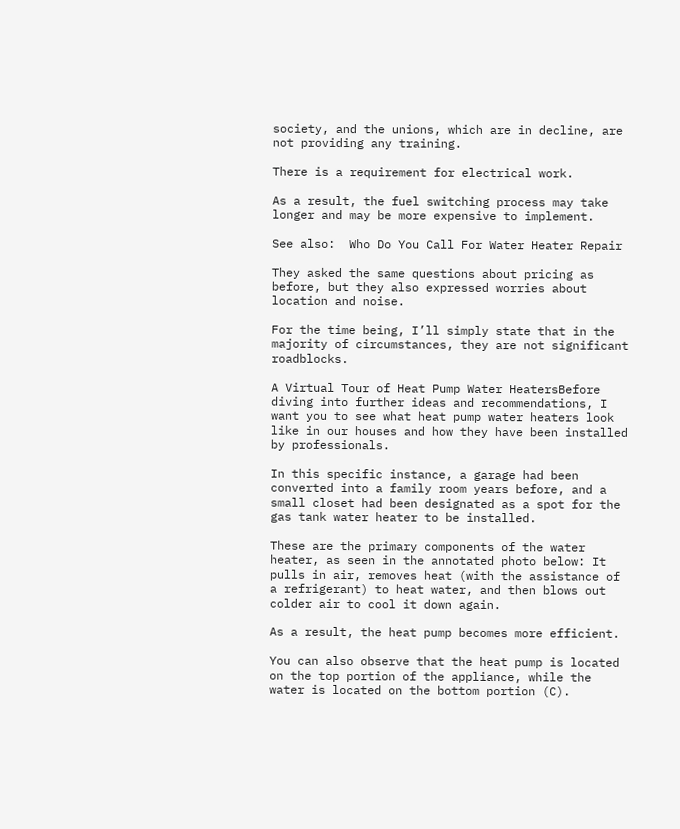society, and the unions, which are in decline, are not providing any training.

There is a requirement for electrical work.

As a result, the fuel switching process may take longer and may be more expensive to implement.

See also:  Who Do You Call For Water Heater Repair

They asked the same questions about pricing as before, but they also expressed worries about location and noise.

For the time being, I’ll simply state that in the majority of circumstances, they are not significant roadblocks.

A Virtual Tour of Heat Pump Water HeatersBefore diving into further ideas and recommendations, I want you to see what heat pump water heaters look like in our houses and how they have been installed by professionals.

In this specific instance, a garage had been converted into a family room years before, and a small closet had been designated as a spot for the gas tank water heater to be installed.

These are the primary components of the water heater, as seen in the annotated photo below: It pulls in air, removes heat (with the assistance of a refrigerant) to heat water, and then blows out colder air to cool it down again.

As a result, the heat pump becomes more efficient.

You can also observe that the heat pump is located on the top portion of the appliance, while the water is located on the bottom portion (C).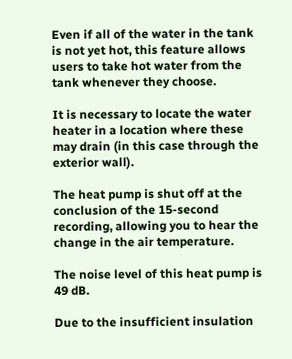Even if all of the water in the tank is not yet hot, this feature allows users to take hot water from the tank whenever they choose.

It is necessary to locate the water heater in a location where these may drain (in this case through the exterior wall).

The heat pump is shut off at the conclusion of the 15-second recording, allowing you to hear the change in the air temperature.

The noise level of this heat pump is 49 dB.

Due to the insufficient insulation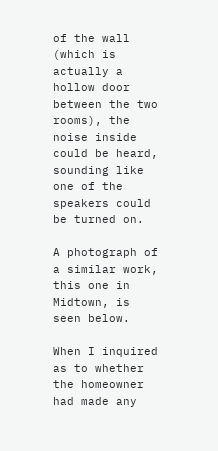of the wall (which is actually a hollow door between the two rooms), the noise inside could be heard, sounding like one of the speakers could be turned on.

A photograph of a similar work, this one in Midtown, is seen below.

When I inquired as to whether the homeowner had made any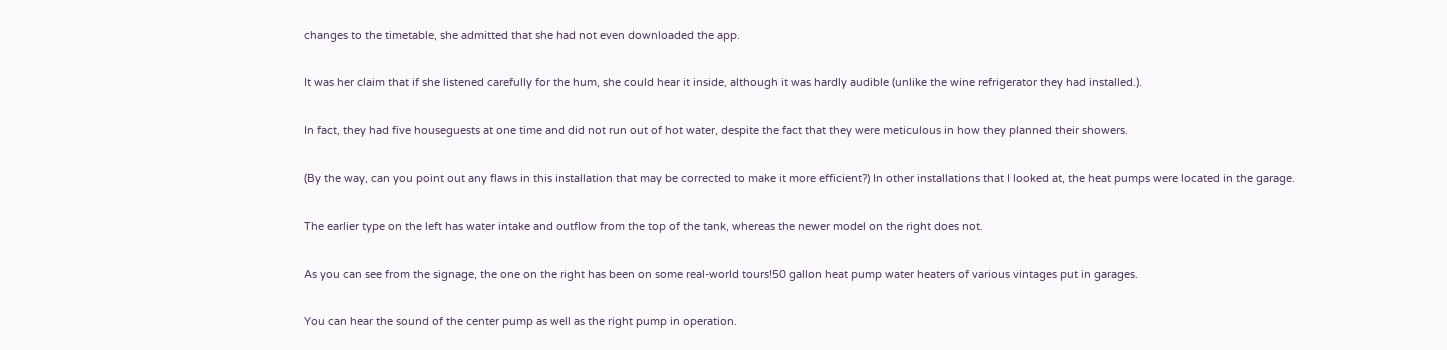changes to the timetable, she admitted that she had not even downloaded the app.

It was her claim that if she listened carefully for the hum, she could hear it inside, although it was hardly audible (unlike the wine refrigerator they had installed.).

In fact, they had five houseguests at one time and did not run out of hot water, despite the fact that they were meticulous in how they planned their showers.

(By the way, can you point out any flaws in this installation that may be corrected to make it more efficient?) In other installations that I looked at, the heat pumps were located in the garage.

The earlier type on the left has water intake and outflow from the top of the tank, whereas the newer model on the right does not.

As you can see from the signage, the one on the right has been on some real-world tours!50 gallon heat pump water heaters of various vintages put in garages.

You can hear the sound of the center pump as well as the right pump in operation.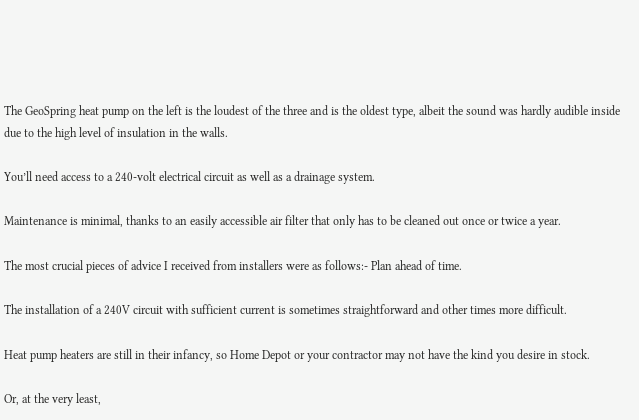The GeoSpring heat pump on the left is the loudest of the three and is the oldest type, albeit the sound was hardly audible inside due to the high level of insulation in the walls.

You’ll need access to a 240-volt electrical circuit as well as a drainage system.

Maintenance is minimal, thanks to an easily accessible air filter that only has to be cleaned out once or twice a year.

The most crucial pieces of advice I received from installers were as follows:- Plan ahead of time.

The installation of a 240V circuit with sufficient current is sometimes straightforward and other times more difficult.

Heat pump heaters are still in their infancy, so Home Depot or your contractor may not have the kind you desire in stock.

Or, at the very least,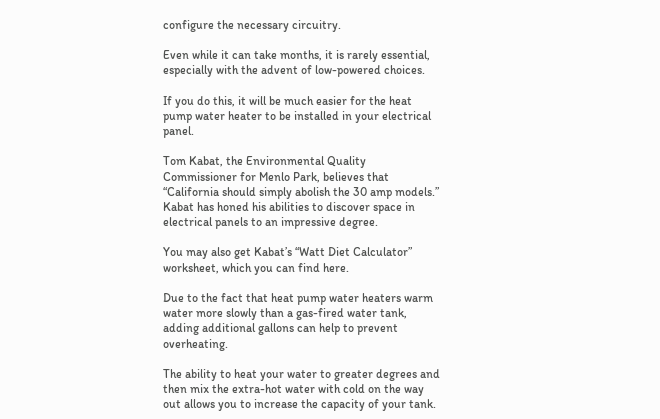configure the necessary circuitry.

Even while it can take months, it is rarely essential, especially with the advent of low-powered choices.

If you do this, it will be much easier for the heat pump water heater to be installed in your electrical panel.

Tom Kabat, the Environmental Quality Commissioner for Menlo Park, believes that “California should simply abolish the 30 amp models.” Kabat has honed his abilities to discover space in electrical panels to an impressive degree.

You may also get Kabat’s “Watt Diet Calculator” worksheet, which you can find here.

Due to the fact that heat pump water heaters warm water more slowly than a gas-fired water tank, adding additional gallons can help to prevent overheating.

The ability to heat your water to greater degrees and then mix the extra-hot water with cold on the way out allows you to increase the capacity of your tank.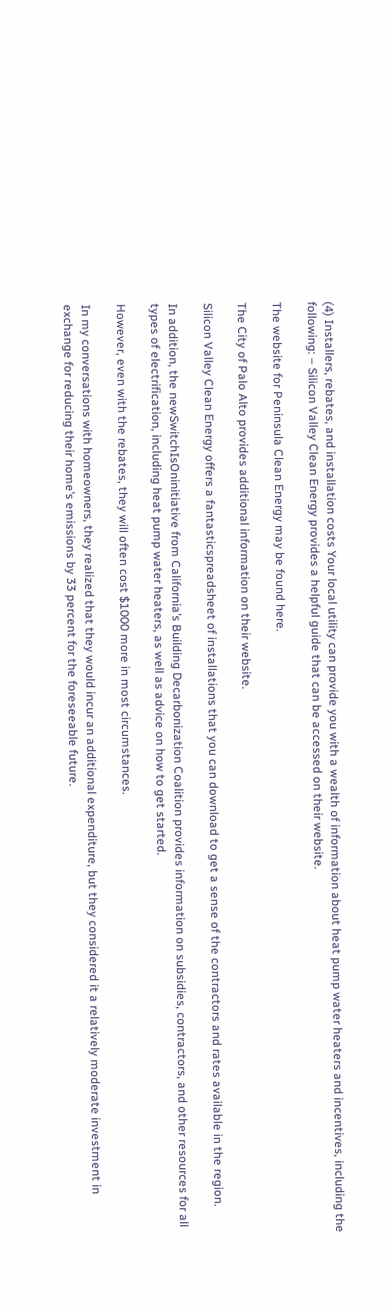(4) Installers, rebates, and installation costs Your local utility can provide you with a wealth of information about heat pump water heaters and incentives, including the following: – Silicon Valley Clean Energy provides a helpful guide that can be accessed on their website.

The website for Peninsula Clean Energy may be found here.

The City of Palo Alto provides additional information on their website.

Silicon Valley Clean Energy offers a fantasticspreadsheet of installations that you can download to get a sense of the contractors and rates available in the region.

In addition, the newSwitchIsOninitiative from California’s Building Decarbonization Coalition provides information on subsidies, contractors, and other resources for all types of electrification, including heat pump water heaters, as well as advice on how to get started.

However, even with the rebates, they will often cost $1000 more in most circumstances.

In my conversations with homeowners, they realized that they would incur an additional expenditure, but they considered it a relatively moderate investment in exchange for reducing their home’s emissions by 33 percent for the foreseeable future.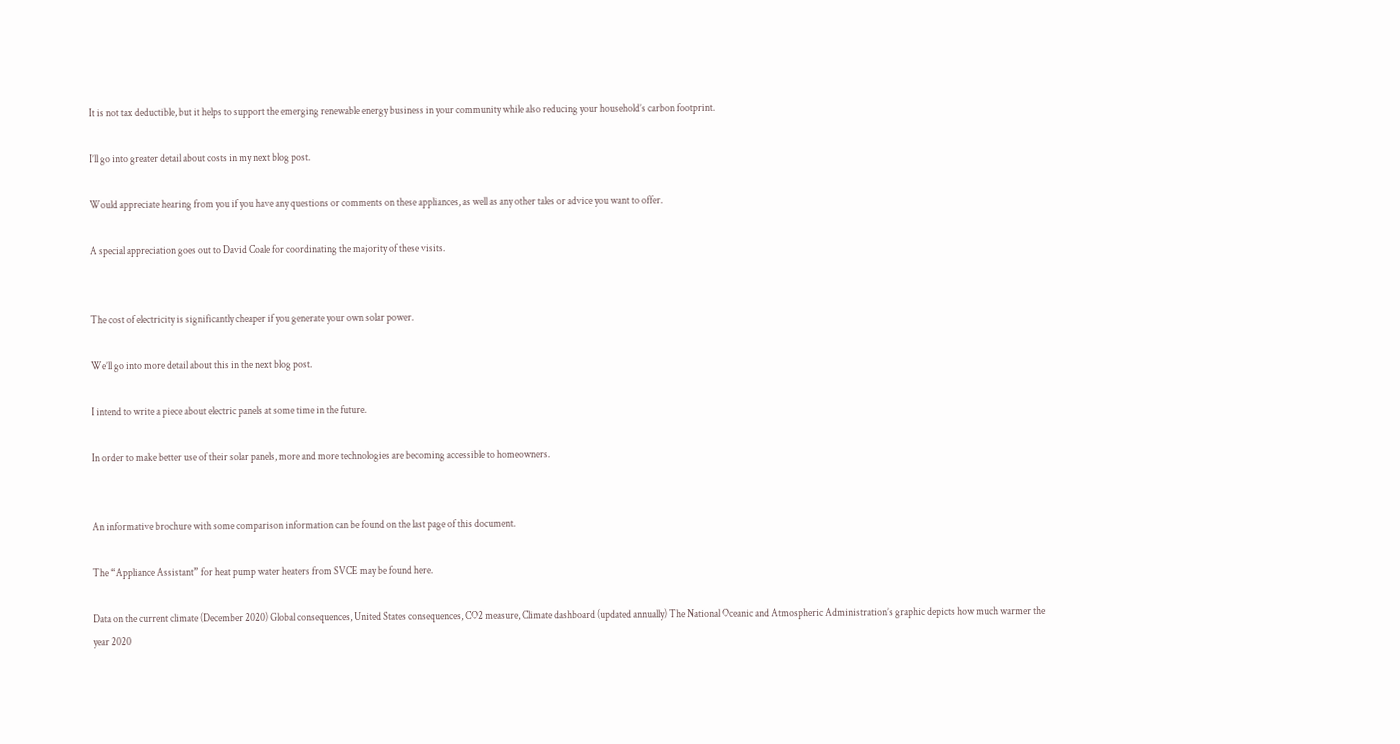It is not tax deductible, but it helps to support the emerging renewable energy business in your community while also reducing your household’s carbon footprint.

I’ll go into greater detail about costs in my next blog post.

Would appreciate hearing from you if you have any questions or comments on these appliances, as well as any other tales or advice you want to offer.

A special appreciation goes out to David Coale for coordinating the majority of these visits.


The cost of electricity is significantly cheaper if you generate your own solar power.

We’ll go into more detail about this in the next blog post.

I intend to write a piece about electric panels at some time in the future.

In order to make better use of their solar panels, more and more technologies are becoming accessible to homeowners.


An informative brochure with some comparison information can be found on the last page of this document.

The “Appliance Assistant” for heat pump water heaters from SVCE may be found here.

Data on the current climate (December 2020) Global consequences, United States consequences, CO2 measure, Climate dashboard (updated annually) The National Oceanic and Atmospheric Administration’s graphic depicts how much warmer the year 2020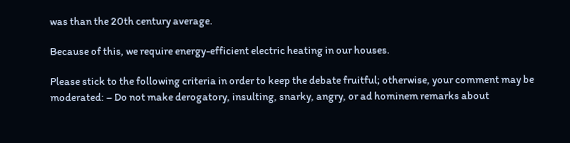was than the 20th century average.

Because of this, we require energy-efficient electric heating in our houses.

Please stick to the following criteria in order to keep the debate fruitful; otherwise, your comment may be moderated: – Do not make derogatory, insulting, snarky, angry, or ad hominem remarks about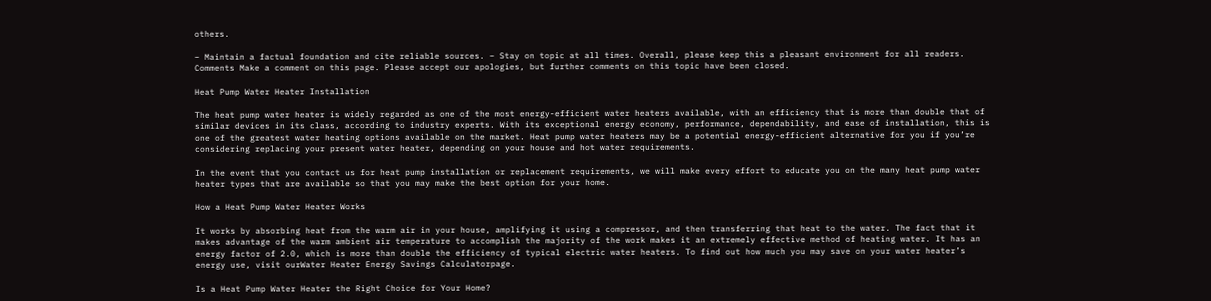others.

– Maintain a factual foundation and cite reliable sources. – Stay on topic at all times. Overall, please keep this a pleasant environment for all readers. Comments Make a comment on this page. Please accept our apologies, but further comments on this topic have been closed.

Heat Pump Water Heater Installation

The heat pump water heater is widely regarded as one of the most energy-efficient water heaters available, with an efficiency that is more than double that of similar devices in its class, according to industry experts. With its exceptional energy economy, performance, dependability, and ease of installation, this is one of the greatest water heating options available on the market. Heat pump water heaters may be a potential energy-efficient alternative for you if you’re considering replacing your present water heater, depending on your house and hot water requirements.

In the event that you contact us for heat pump installation or replacement requirements, we will make every effort to educate you on the many heat pump water heater types that are available so that you may make the best option for your home.

How a Heat Pump Water Heater Works

It works by absorbing heat from the warm air in your house, amplifying it using a compressor, and then transferring that heat to the water. The fact that it makes advantage of the warm ambient air temperature to accomplish the majority of the work makes it an extremely effective method of heating water. It has an energy factor of 2.0, which is more than double the efficiency of typical electric water heaters. To find out how much you may save on your water heater’s energy use, visit ourWater Heater Energy Savings Calculatorpage.

Is a Heat Pump Water Heater the Right Choice for Your Home?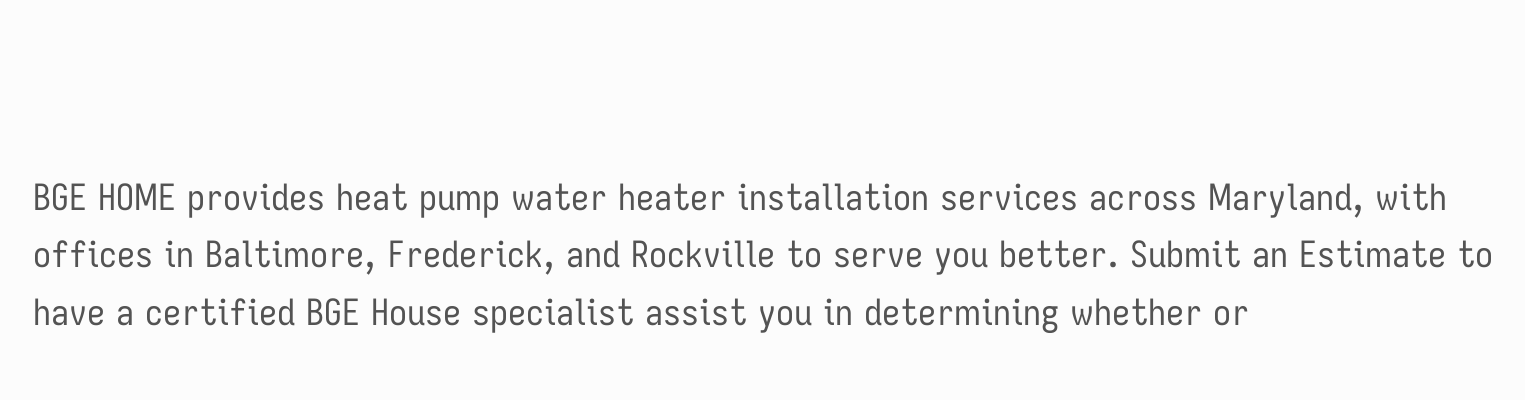BGE HOME provides heat pump water heater installation services across Maryland, with offices in Baltimore, Frederick, and Rockville to serve you better. Submit an Estimate to have a certified BGE House specialist assist you in determining whether or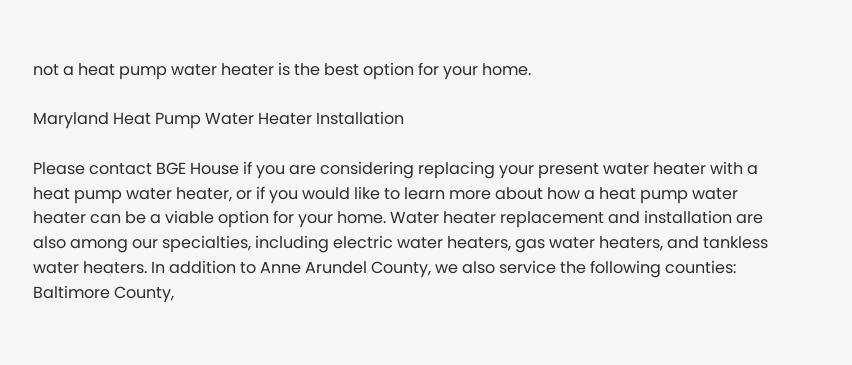not a heat pump water heater is the best option for your home.

Maryland Heat Pump Water Heater Installation

Please contact BGE House if you are considering replacing your present water heater with a heat pump water heater, or if you would like to learn more about how a heat pump water heater can be a viable option for your home. Water heater replacement and installation are also among our specialties, including electric water heaters, gas water heaters, and tankless water heaters. In addition to Anne Arundel County, we also service the following counties: Baltimore County,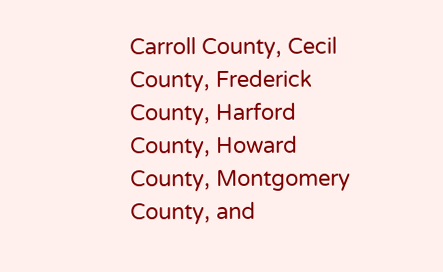Carroll County, Cecil County, Frederick County, Harford County, Howard County, Montgomery County, and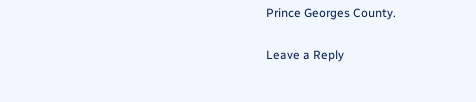Prince Georges County.

Leave a Reply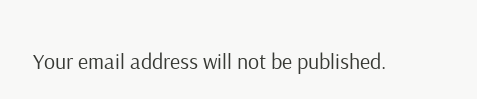Your email address will not be published.